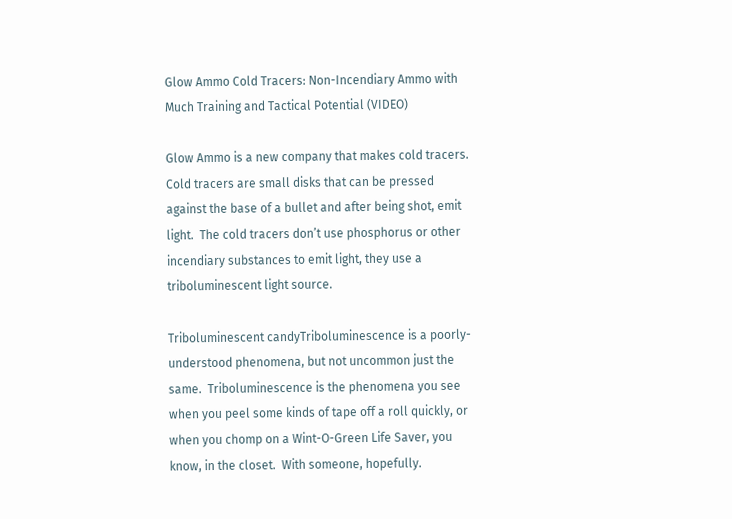Glow Ammo Cold Tracers: Non-Incendiary Ammo with Much Training and Tactical Potential (VIDEO)

Glow Ammo is a new company that makes cold tracers.  Cold tracers are small disks that can be pressed against the base of a bullet and after being shot, emit light.  The cold tracers don’t use phosphorus or other incendiary substances to emit light, they use a triboluminescent light source.

Triboluminescent candyTriboluminescence is a poorly-understood phenomena, but not uncommon just the same.  Triboluminescence is the phenomena you see when you peel some kinds of tape off a roll quickly, or when you chomp on a Wint-O-Green Life Saver, you know, in the closet.  With someone, hopefully.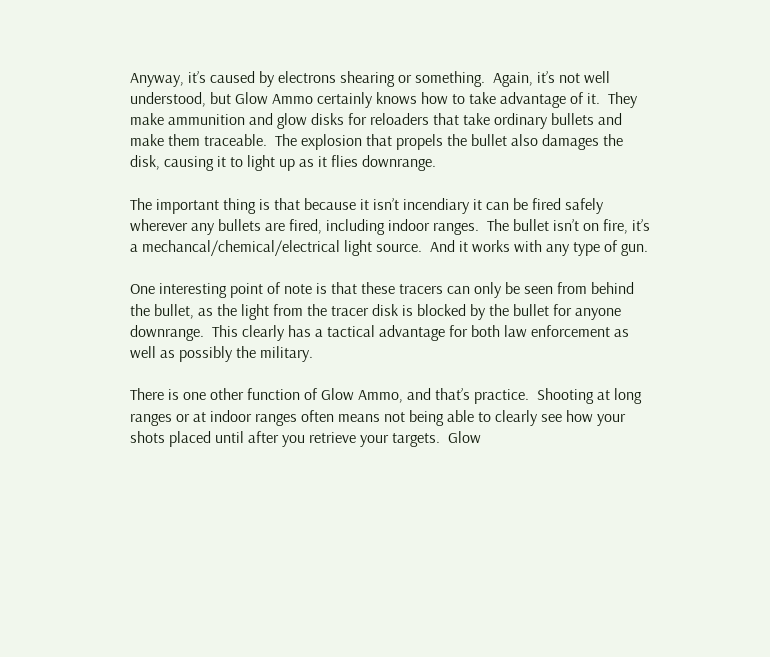Anyway, it’s caused by electrons shearing or something.  Again, it’s not well understood, but Glow Ammo certainly knows how to take advantage of it.  They make ammunition and glow disks for reloaders that take ordinary bullets and make them traceable.  The explosion that propels the bullet also damages the disk, causing it to light up as it flies downrange.

The important thing is that because it isn’t incendiary it can be fired safely wherever any bullets are fired, including indoor ranges.  The bullet isn’t on fire, it’s a mechancal/chemical/electrical light source.  And it works with any type of gun.

One interesting point of note is that these tracers can only be seen from behind the bullet, as the light from the tracer disk is blocked by the bullet for anyone downrange.  This clearly has a tactical advantage for both law enforcement as well as possibly the military.

There is one other function of Glow Ammo, and that’s practice.  Shooting at long ranges or at indoor ranges often means not being able to clearly see how your shots placed until after you retrieve your targets.  Glow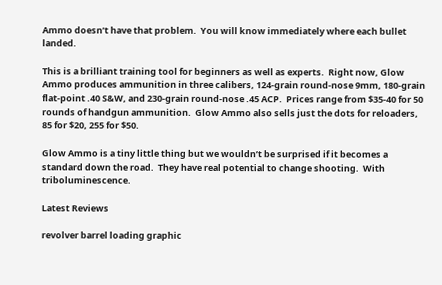Ammo doesn’t have that problem.  You will know immediately where each bullet landed.

This is a brilliant training tool for beginners as well as experts.  Right now, Glow Ammo produces ammunition in three calibers, 124-grain round-nose 9mm, 180-grain flat-point .40 S&W, and 230-grain round-nose .45 ACP.  Prices range from $35-40 for 50 rounds of handgun ammunition.  Glow Ammo also sells just the dots for reloaders, 85 for $20, 255 for $50.

Glow Ammo is a tiny little thing but we wouldn’t be surprised if it becomes a standard down the road.  They have real potential to change shooting.  With triboluminescence.

Latest Reviews

revolver barrel loading graphic